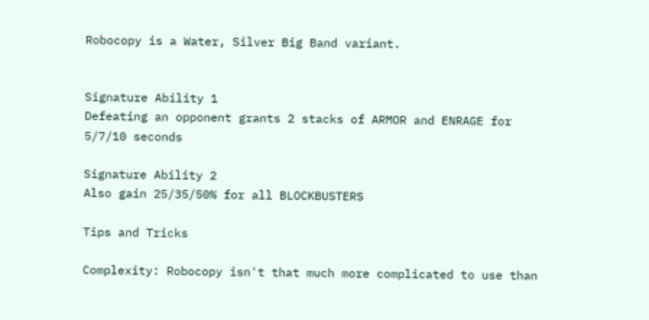Robocopy is a Water, Silver Big Band variant.


Signature Ability 1
Defeating an opponent grants 2 stacks of ARMOR and ENRAGE for 5/7/10 seconds

Signature Ability 2
Also gain 25/35/50% for all BLOCKBUSTERS

Tips and Tricks

Complexity: Robocopy isn't that much more complicated to use than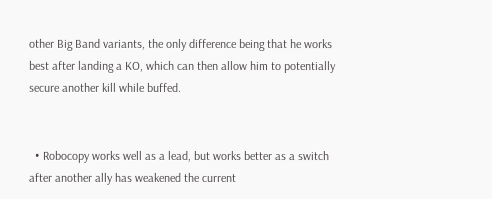other Big Band variants, the only difference being that he works best after landing a KO, which can then allow him to potentially secure another kill while buffed.


  • Robocopy works well as a lead, but works better as a switch after another ally has weakened the current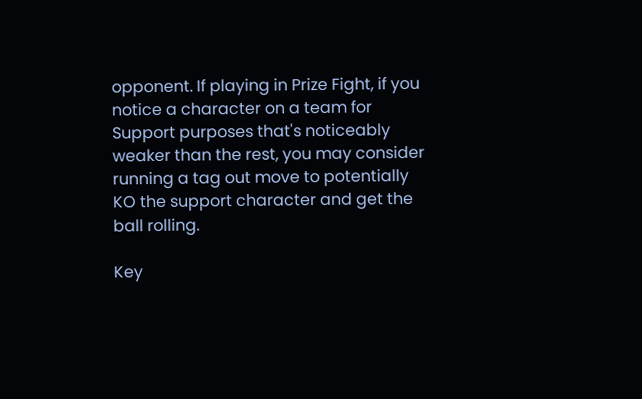opponent. If playing in Prize Fight, if you notice a character on a team for Support purposes that's noticeably weaker than the rest, you may consider running a tag out move to potentially KO the support character and get the ball rolling.

Key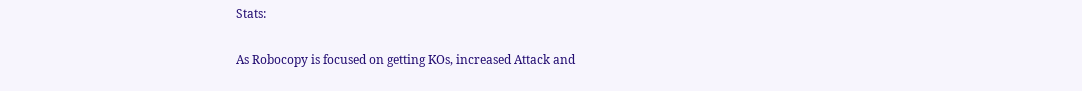Stats:

As Robocopy is focused on getting KOs, increased Attack and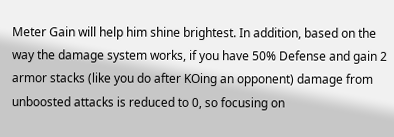Meter Gain will help him shine brightest. In addition, based on the way the damage system works, if you have 50% Defense and gain 2 armor stacks (like you do after KOing an opponent) damage from unboosted attacks is reduced to 0, so focusing on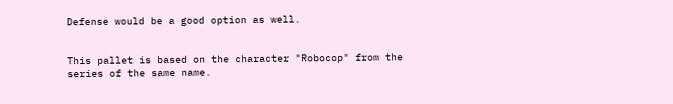Defense would be a good option as well.


This pallet is based on the character "Robocop" from the series of the same name.